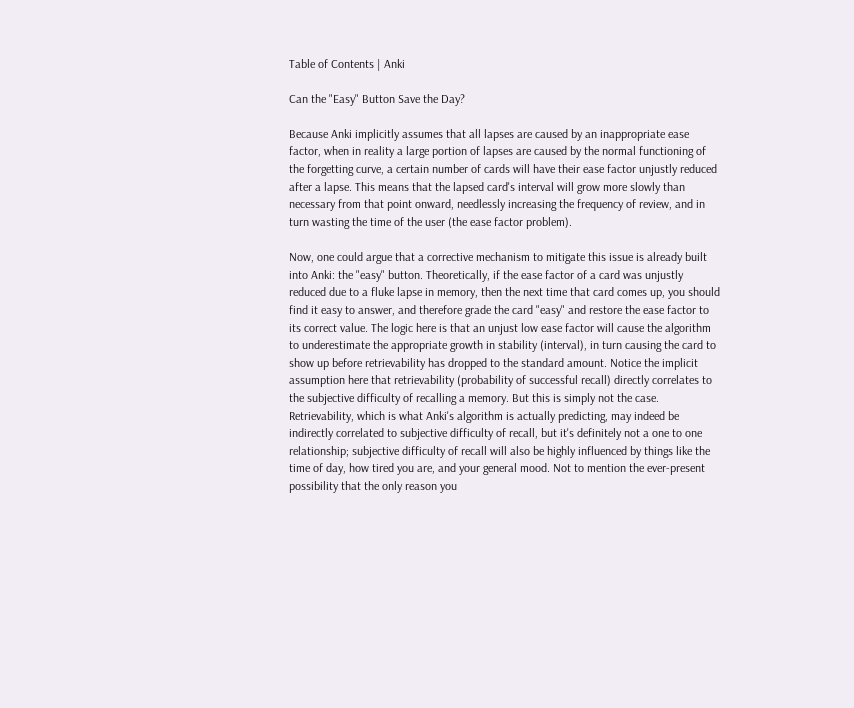Table of Contents | Anki

Can the "Easy" Button Save the Day?

Because Anki implicitly assumes that all lapses are caused by an inappropriate ease factor, when in reality a large portion of lapses are caused by the normal functioning of the forgetting curve, a certain number of cards will have their ease factor unjustly reduced after a lapse. This means that the lapsed card's interval will grow more slowly than necessary from that point onward, needlessly increasing the frequency of review, and in turn wasting the time of the user (the ease factor problem).

Now, one could argue that a corrective mechanism to mitigate this issue is already built into Anki: the "easy" button. Theoretically, if the ease factor of a card was unjustly reduced due to a fluke lapse in memory, then the next time that card comes up, you should find it easy to answer, and therefore grade the card "easy" and restore the ease factor to its correct value. The logic here is that an unjust low ease factor will cause the algorithm to underestimate the appropriate growth in stability (interval), in turn causing the card to show up before retrievability has dropped to the standard amount. Notice the implicit assumption here that retrievability (probability of successful recall) directly correlates to the subjective difficulty of recalling a memory. But this is simply not the case. Retrievability, which is what Anki's algorithm is actually predicting, may indeed be indirectly correlated to subjective difficulty of recall, but it's definitely not a one to one relationship; subjective difficulty of recall will also be highly influenced by things like the time of day, how tired you are, and your general mood. Not to mention the ever-present possibility that the only reason you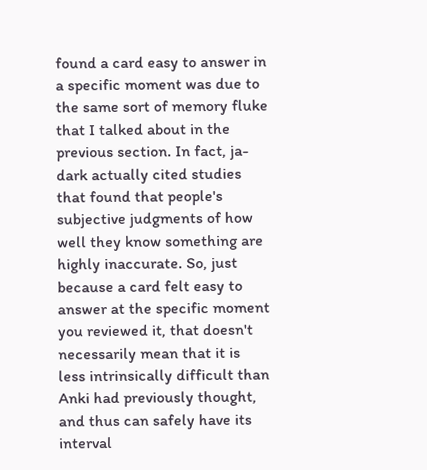found a card easy to answer in a specific moment was due to the same sort of memory fluke that I talked about in the previous section. In fact, ja-dark actually cited studies that found that people's subjective judgments of how well they know something are highly inaccurate. So, just because a card felt easy to answer at the specific moment you reviewed it, that doesn't necessarily mean that it is less intrinsically difficult than Anki had previously thought, and thus can safely have its interval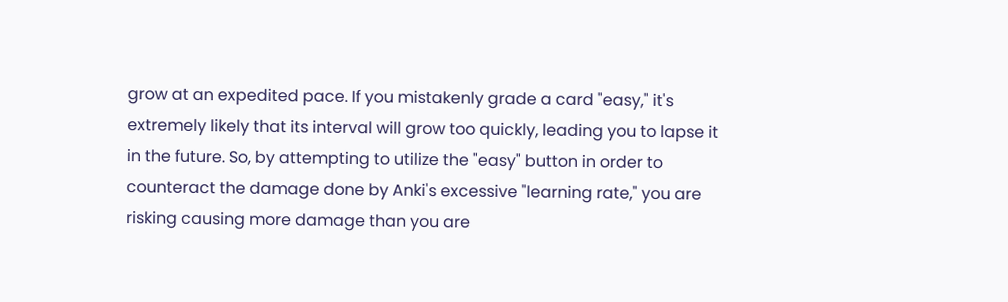grow at an expedited pace. If you mistakenly grade a card "easy," it's extremely likely that its interval will grow too quickly, leading you to lapse it in the future. So, by attempting to utilize the "easy" button in order to counteract the damage done by Anki's excessive "learning rate," you are risking causing more damage than you are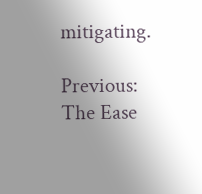mitigating.

Previous: The Ease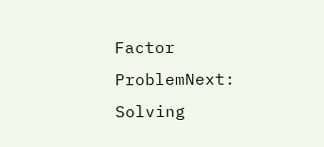Factor ProblemNext: Solving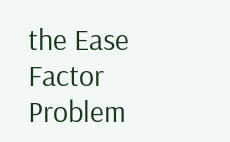the Ease Factor Problem